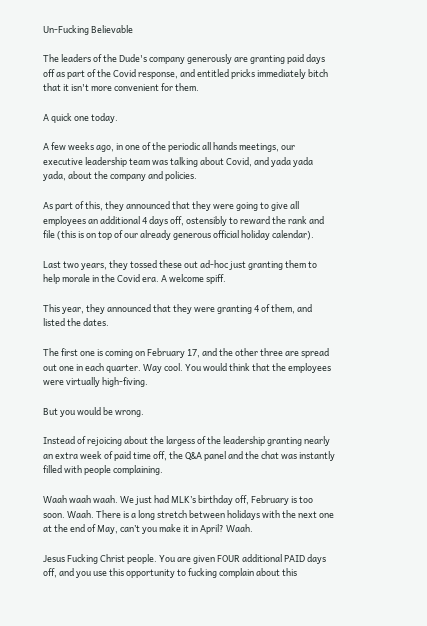Un-Fucking Believable

The leaders of the Dude's company generously are granting paid days off as part of the Covid response, and entitled pricks immediately bitch that it isn't more convenient for them.

A quick one today.

A few weeks ago, in one of the periodic all hands meetings, our executive leadership team was talking about Covid, and yada yada yada, about the company and policies.

As part of this, they announced that they were going to give all employees an additional 4 days off, ostensibly to reward the rank and file (this is on top of our already generous official holiday calendar).

Last two years, they tossed these out ad-hoc just granting them to help morale in the Covid era. A welcome spiff.

This year, they announced that they were granting 4 of them, and listed the dates.

The first one is coming on February 17, and the other three are spread out one in each quarter. Way cool. You would think that the employees were virtually high-fiving.

But you would be wrong.

Instead of rejoicing about the largess of the leadership granting nearly an extra week of paid time off, the Q&A panel and the chat was instantly filled with people complaining.

Waah waah waah. We just had MLK’s birthday off, February is too soon. Waah. There is a long stretch between holidays with the next one at the end of May, can’t you make it in April? Waah.

Jesus Fucking Christ people. You are given FOUR additional PAID days off, and you use this opportunity to fucking complain about this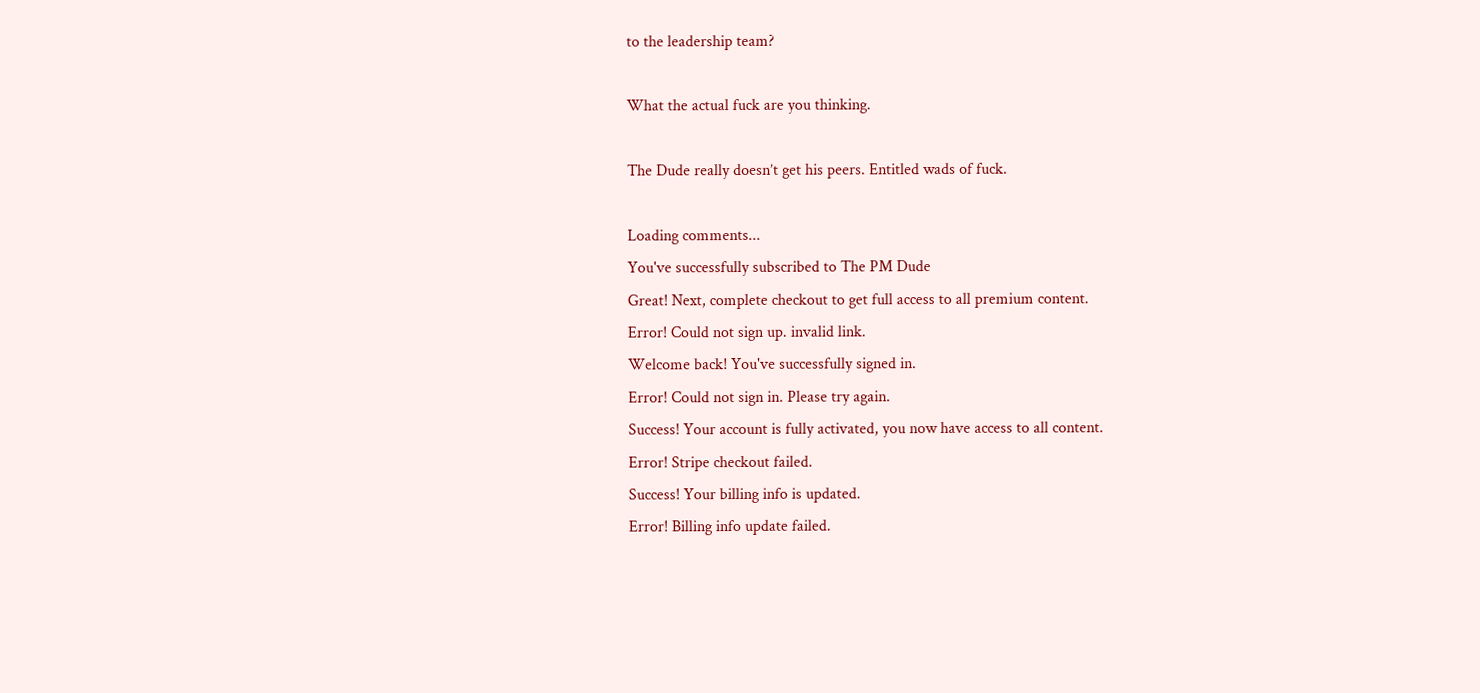to the leadership team?

What the actual fuck are you thinking.

The Dude really doesn’t get his peers. Entitled wads of fuck.

Loading comments...
You've successfully subscribed to The PM Dude
Great! Next, complete checkout to get full access to all premium content.
Error! Could not sign up. invalid link.
Welcome back! You've successfully signed in.
Error! Could not sign in. Please try again.
Success! Your account is fully activated, you now have access to all content.
Error! Stripe checkout failed.
Success! Your billing info is updated.
Error! Billing info update failed.